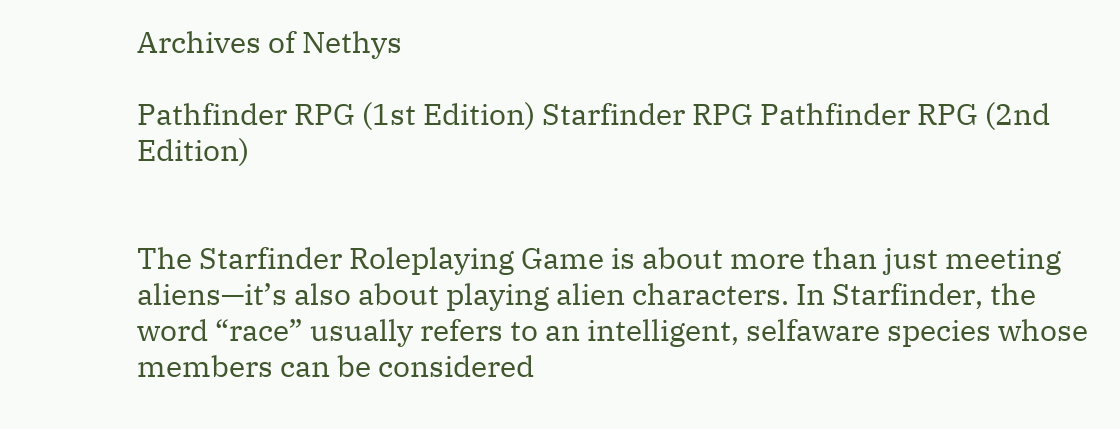Archives of Nethys

Pathfinder RPG (1st Edition) Starfinder RPG Pathfinder RPG (2nd Edition)


The Starfinder Roleplaying Game is about more than just meeting aliens—it’s also about playing alien characters. In Starfinder, the word “race” usually refers to an intelligent, selfaware species whose members can be considered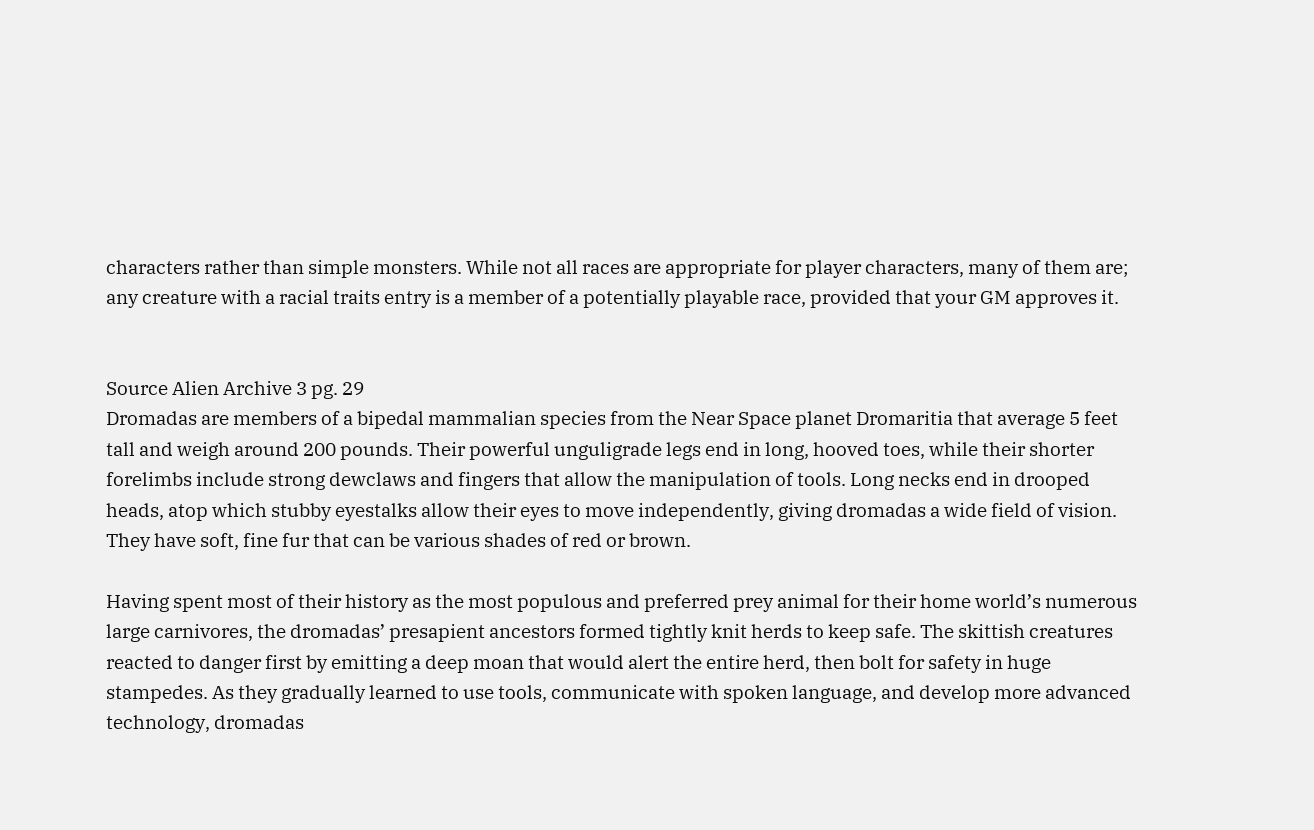characters rather than simple monsters. While not all races are appropriate for player characters, many of them are; any creature with a racial traits entry is a member of a potentially playable race, provided that your GM approves it.


Source Alien Archive 3 pg. 29
Dromadas are members of a bipedal mammalian species from the Near Space planet Dromaritia that average 5 feet tall and weigh around 200 pounds. Their powerful unguligrade legs end in long, hooved toes, while their shorter forelimbs include strong dewclaws and fingers that allow the manipulation of tools. Long necks end in drooped heads, atop which stubby eyestalks allow their eyes to move independently, giving dromadas a wide field of vision. They have soft, fine fur that can be various shades of red or brown.

Having spent most of their history as the most populous and preferred prey animal for their home world’s numerous large carnivores, the dromadas’ presapient ancestors formed tightly knit herds to keep safe. The skittish creatures reacted to danger first by emitting a deep moan that would alert the entire herd, then bolt for safety in huge stampedes. As they gradually learned to use tools, communicate with spoken language, and develop more advanced technology, dromadas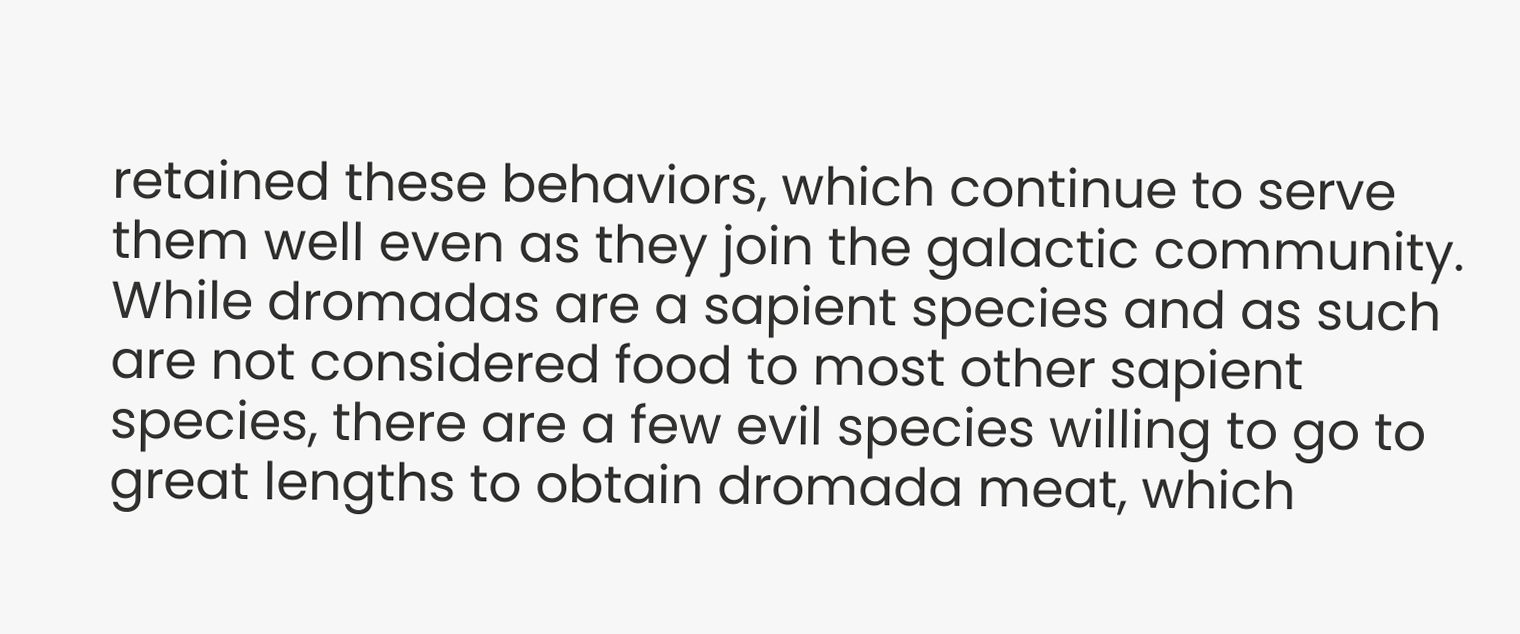retained these behaviors, which continue to serve them well even as they join the galactic community. While dromadas are a sapient species and as such are not considered food to most other sapient species, there are a few evil species willing to go to great lengths to obtain dromada meat, which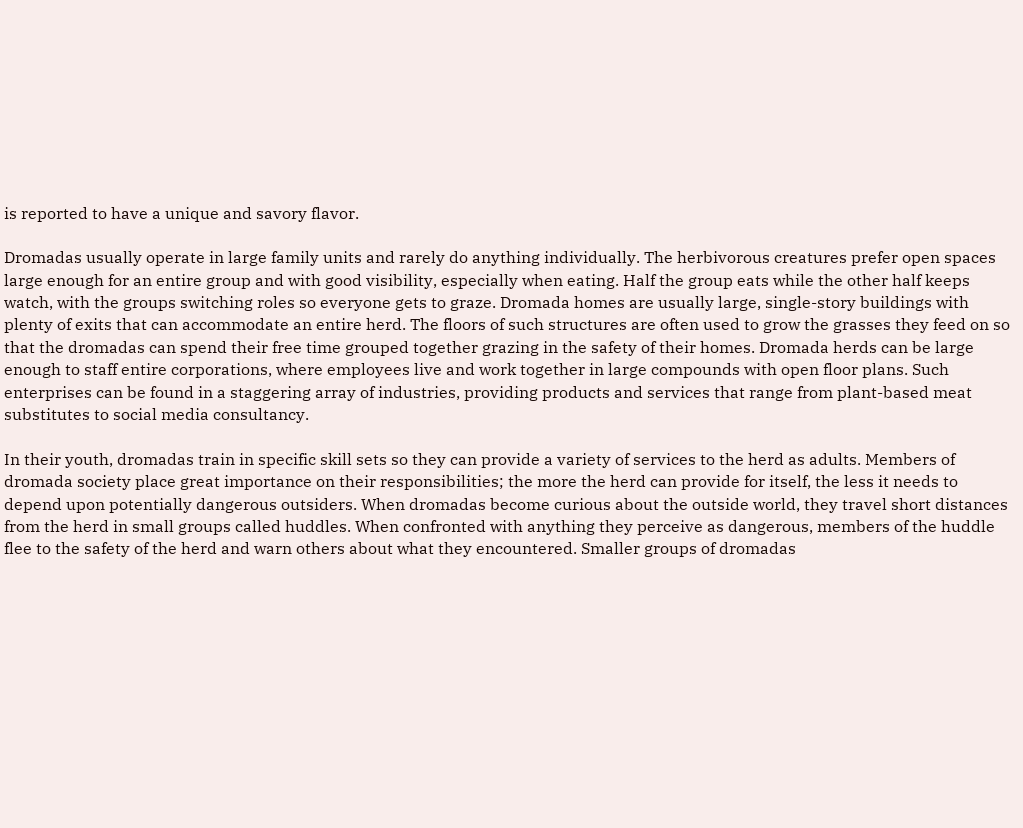is reported to have a unique and savory flavor.

Dromadas usually operate in large family units and rarely do anything individually. The herbivorous creatures prefer open spaces large enough for an entire group and with good visibility, especially when eating. Half the group eats while the other half keeps watch, with the groups switching roles so everyone gets to graze. Dromada homes are usually large, single-story buildings with plenty of exits that can accommodate an entire herd. The floors of such structures are often used to grow the grasses they feed on so that the dromadas can spend their free time grouped together grazing in the safety of their homes. Dromada herds can be large enough to staff entire corporations, where employees live and work together in large compounds with open floor plans. Such enterprises can be found in a staggering array of industries, providing products and services that range from plant-based meat substitutes to social media consultancy.

In their youth, dromadas train in specific skill sets so they can provide a variety of services to the herd as adults. Members of dromada society place great importance on their responsibilities; the more the herd can provide for itself, the less it needs to depend upon potentially dangerous outsiders. When dromadas become curious about the outside world, they travel short distances from the herd in small groups called huddles. When confronted with anything they perceive as dangerous, members of the huddle flee to the safety of the herd and warn others about what they encountered. Smaller groups of dromadas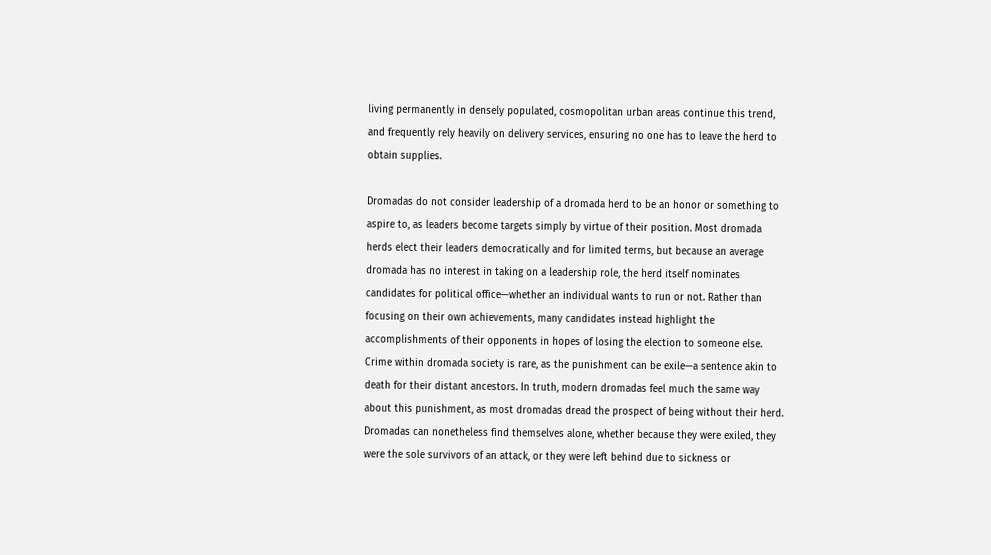living permanently in densely populated, cosmopolitan urban areas continue this trend, and frequently rely heavily on delivery services, ensuring no one has to leave the herd to obtain supplies.

Dromadas do not consider leadership of a dromada herd to be an honor or something to aspire to, as leaders become targets simply by virtue of their position. Most dromada herds elect their leaders democratically and for limited terms, but because an average dromada has no interest in taking on a leadership role, the herd itself nominates candidates for political office—whether an individual wants to run or not. Rather than focusing on their own achievements, many candidates instead highlight the accomplishments of their opponents in hopes of losing the election to someone else. Crime within dromada society is rare, as the punishment can be exile—a sentence akin to death for their distant ancestors. In truth, modern dromadas feel much the same way about this punishment, as most dromadas dread the prospect of being without their herd. Dromadas can nonetheless find themselves alone, whether because they were exiled, they were the sole survivors of an attack, or they were left behind due to sickness or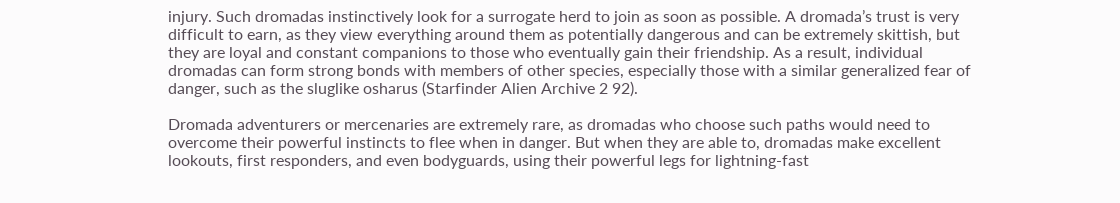injury. Such dromadas instinctively look for a surrogate herd to join as soon as possible. A dromada’s trust is very difficult to earn, as they view everything around them as potentially dangerous and can be extremely skittish, but they are loyal and constant companions to those who eventually gain their friendship. As a result, individual dromadas can form strong bonds with members of other species, especially those with a similar generalized fear of danger, such as the sluglike osharus (Starfinder Alien Archive 2 92).

Dromada adventurers or mercenaries are extremely rare, as dromadas who choose such paths would need to overcome their powerful instincts to flee when in danger. But when they are able to, dromadas make excellent lookouts, first responders, and even bodyguards, using their powerful legs for lightning-fast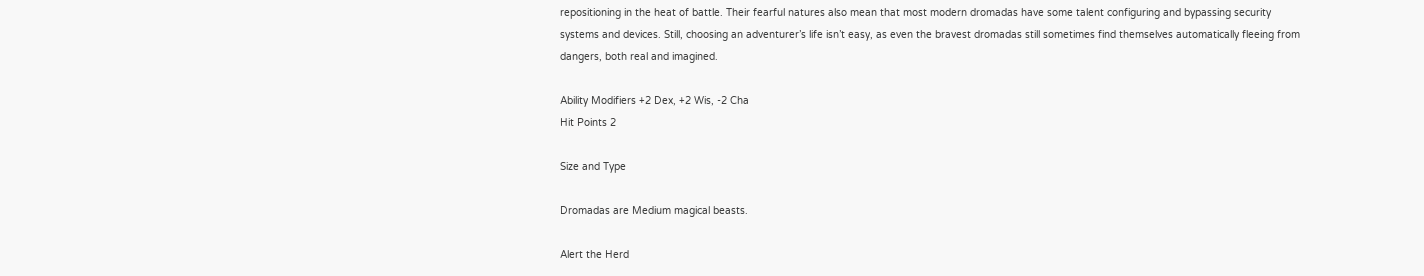repositioning in the heat of battle. Their fearful natures also mean that most modern dromadas have some talent configuring and bypassing security systems and devices. Still, choosing an adventurer’s life isn’t easy, as even the bravest dromadas still sometimes find themselves automatically fleeing from dangers, both real and imagined.

Ability Modifiers +2 Dex, +2 Wis, -2 Cha
Hit Points 2

Size and Type

Dromadas are Medium magical beasts.

Alert the Herd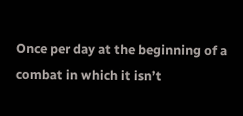Once per day at the beginning of a combat in which it isn’t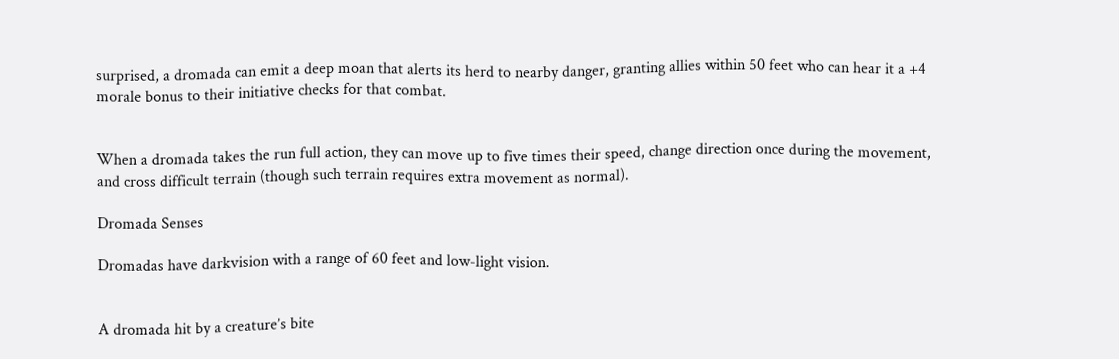surprised, a dromada can emit a deep moan that alerts its herd to nearby danger, granting allies within 50 feet who can hear it a +4 morale bonus to their initiative checks for that combat.


When a dromada takes the run full action, they can move up to five times their speed, change direction once during the movement, and cross difficult terrain (though such terrain requires extra movement as normal).

Dromada Senses

Dromadas have darkvision with a range of 60 feet and low-light vision.


A dromada hit by a creature’s bite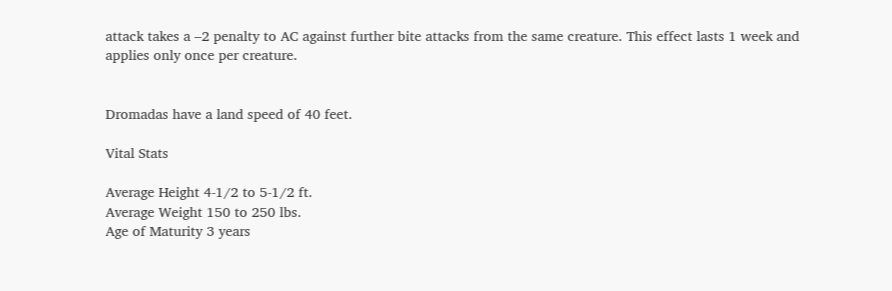attack takes a –2 penalty to AC against further bite attacks from the same creature. This effect lasts 1 week and applies only once per creature.


Dromadas have a land speed of 40 feet.

Vital Stats

Average Height 4-1/2 to 5-1/2 ft.
Average Weight 150 to 250 lbs.
Age of Maturity 3 years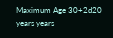Maximum Age 30+2d20 years years